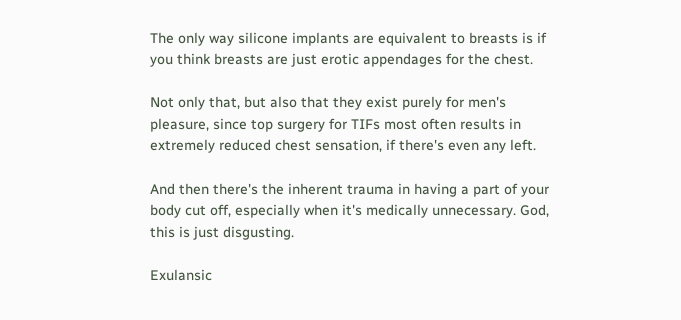The only way silicone implants are equivalent to breasts is if you think breasts are just erotic appendages for the chest.

Not only that, but also that they exist purely for men's pleasure, since top surgery for TIFs most often results in extremely reduced chest sensation, if there's even any left.

And then there's the inherent trauma in having a part of your body cut off, especially when it's medically unnecessary. God, this is just disgusting.

Exulansic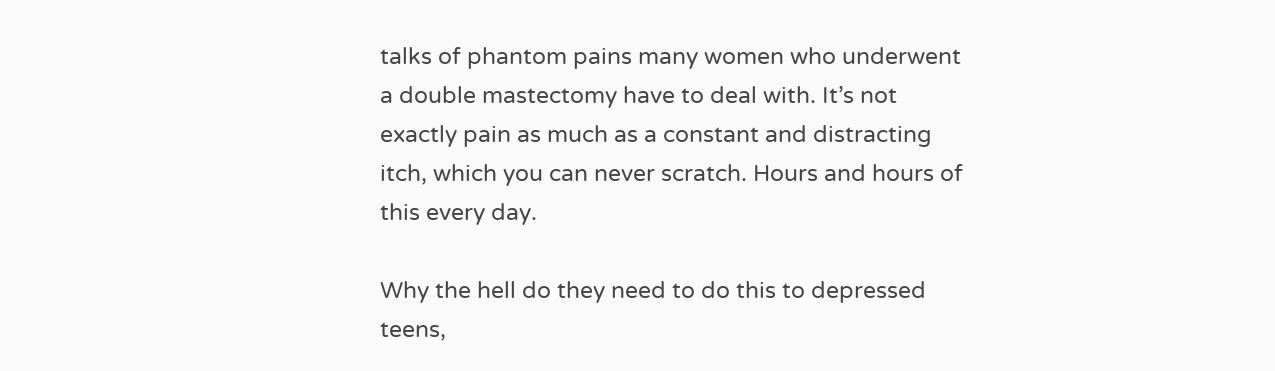talks of phantom pains many women who underwent a double mastectomy have to deal with. It’s not exactly pain as much as a constant and distracting itch, which you can never scratch. Hours and hours of this every day.

Why the hell do they need to do this to depressed teens,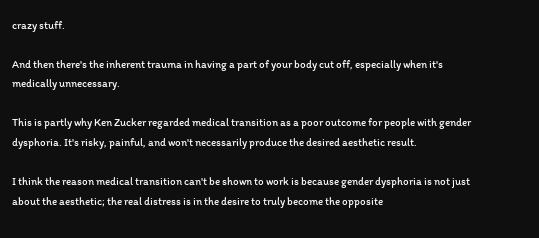crazy stuff.

And then there's the inherent trauma in having a part of your body cut off, especially when it's medically unnecessary.

This is partly why Ken Zucker regarded medical transition as a poor outcome for people with gender dysphoria. It's risky, painful, and won't necessarily produce the desired aesthetic result.

I think the reason medical transition can't be shown to work is because gender dysphoria is not just about the aesthetic; the real distress is in the desire to truly become the opposite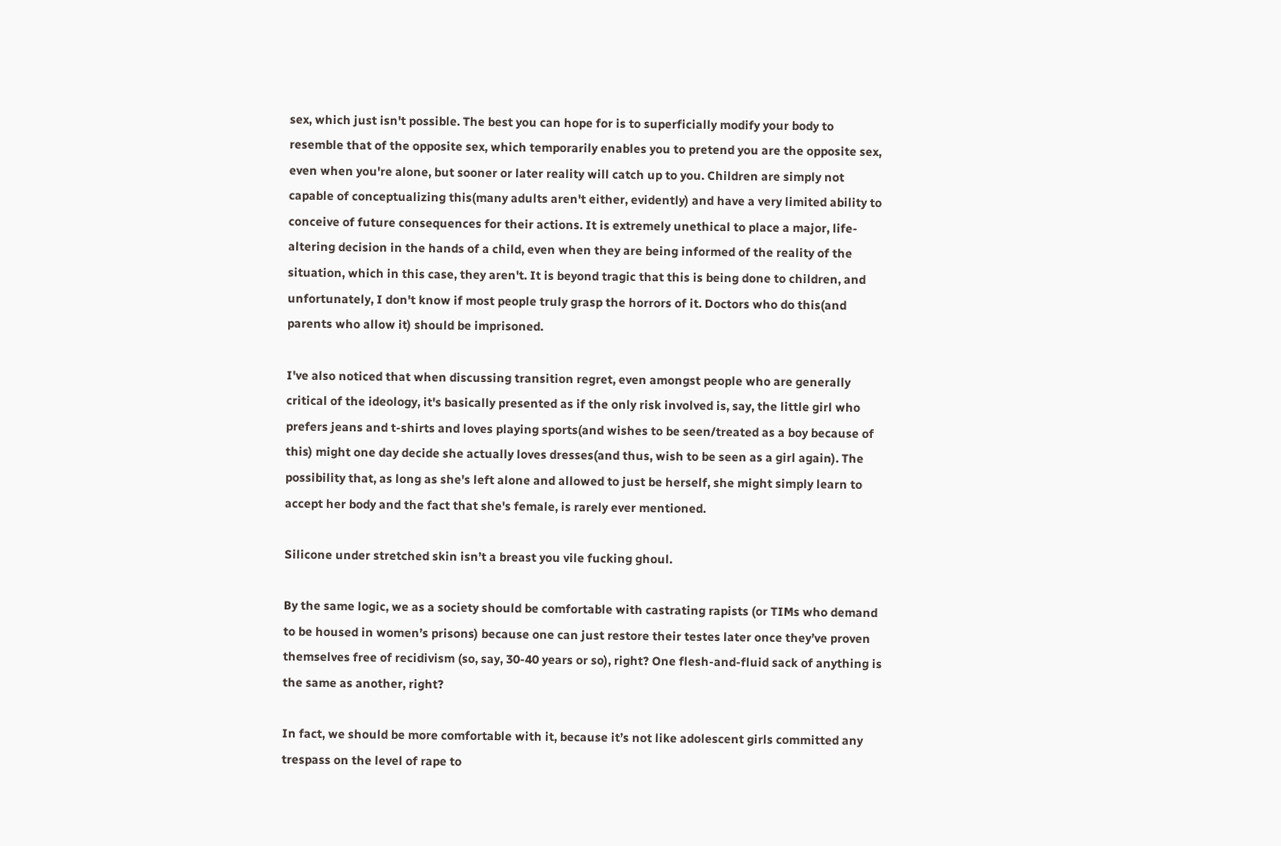sex, which just isn't possible. The best you can hope for is to superficially modify your body to resemble that of the opposite sex, which temporarily enables you to pretend you are the opposite sex, even when you're alone, but sooner or later reality will catch up to you. Children are simply not capable of conceptualizing this(many adults aren't either, evidently) and have a very limited ability to conceive of future consequences for their actions. It is extremely unethical to place a major, life-altering decision in the hands of a child, even when they are being informed of the reality of the situation, which in this case, they aren't. It is beyond tragic that this is being done to children, and unfortunately, I don't know if most people truly grasp the horrors of it. Doctors who do this(and parents who allow it) should be imprisoned.

I've also noticed that when discussing transition regret, even amongst people who are generally critical of the ideology, it's basically presented as if the only risk involved is, say, the little girl who prefers jeans and t-shirts and loves playing sports(and wishes to be seen/treated as a boy because of this) might one day decide she actually loves dresses(and thus, wish to be seen as a girl again). The possibility that, as long as she's left alone and allowed to just be herself, she might simply learn to accept her body and the fact that she's female, is rarely ever mentioned.

Silicone under stretched skin isn’t a breast you vile fucking ghoul.

By the same logic, we as a society should be comfortable with castrating rapists (or TIMs who demand to be housed in women’s prisons) because one can just restore their testes later once they’ve proven themselves free of recidivism (so, say, 30-40 years or so), right? One flesh-and-fluid sack of anything is the same as another, right?

In fact, we should be more comfortable with it, because it’s not like adolescent girls committed any trespass on the level of rape to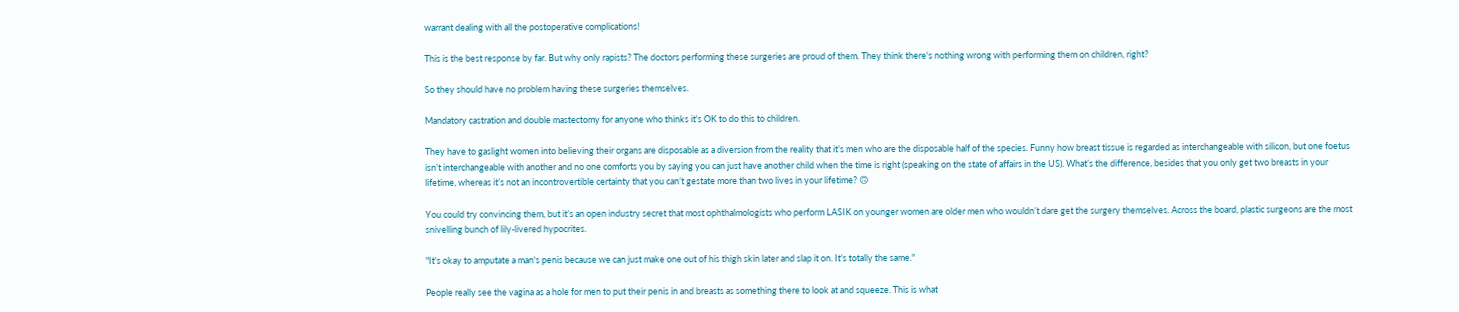warrant dealing with all the postoperative complications!

This is the best response by far. But why only rapists? The doctors performing these surgeries are proud of them. They think there's nothing wrong with performing them on children, right?

So they should have no problem having these surgeries themselves.

Mandatory castration and double mastectomy for anyone who thinks it's OK to do this to children.

They have to gaslight women into believing their organs are disposable as a diversion from the reality that it’s men who are the disposable half of the species. Funny how breast tissue is regarded as interchangeable with silicon, but one foetus isn’t interchangeable with another and no one comforts you by saying you can just have another child when the time is right (speaking on the state of affairs in the US). What’s the difference, besides that you only get two breasts in your lifetime, whereas it’s not an incontrovertible certainty that you can’t gestate more than two lives in your lifetime? 🙃

You could try convincing them, but it’s an open industry secret that most ophthalmologists who perform LASIK on younger women are older men who wouldn’t dare get the surgery themselves. Across the board, plastic surgeons are the most snivelling bunch of lily-livered hypocrites.

"It's okay to amputate a man's penis because we can just make one out of his thigh skin later and slap it on. It's totally the same."

People really see the vagina as a hole for men to put their penis in and breasts as something there to look at and squeeze. This is what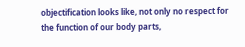objectification looks like, not only no respect for the function of our body parts,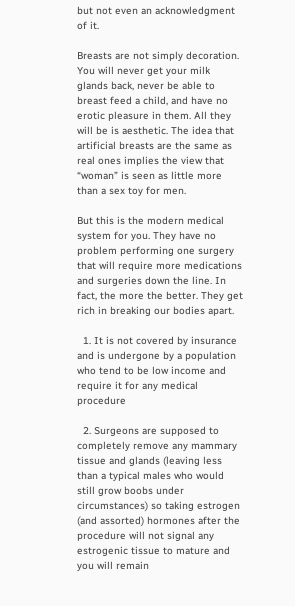but not even an acknowledgment of it.

Breasts are not simply decoration. You will never get your milk glands back, never be able to breast feed a child, and have no erotic pleasure in them. All they will be is aesthetic. The idea that artificial breasts are the same as real ones implies the view that “woman” is seen as little more than a sex toy for men.

But this is the modern medical system for you. They have no problem performing one surgery that will require more medications and surgeries down the line. In fact, the more the better. They get rich in breaking our bodies apart.

  1. It is not covered by insurance and is undergone by a population who tend to be low income and require it for any medical procedure

  2. Surgeons are supposed to completely remove any mammary tissue and glands (leaving less than a typical males who would still grow boobs under circumstances) so taking estrogen (and assorted) hormones after the procedure will not signal any estrogenic tissue to mature and you will remain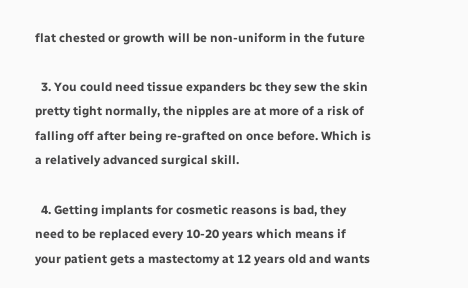flat chested or growth will be non-uniform in the future

  3. You could need tissue expanders bc they sew the skin pretty tight normally, the nipples are at more of a risk of falling off after being re-grafted on once before. Which is a relatively advanced surgical skill.

  4. Getting implants for cosmetic reasons is bad, they need to be replaced every 10-20 years which means if your patient gets a mastectomy at 12 years old and wants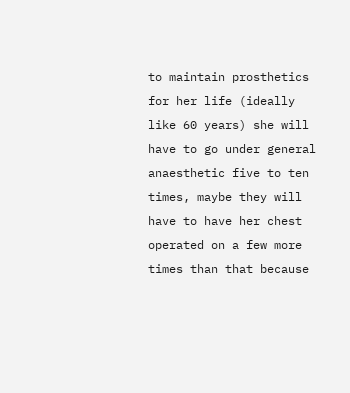to maintain prosthetics for her life (ideally like 60 years) she will have to go under general anaesthetic five to ten times, maybe they will have to have her chest operated on a few more times than that because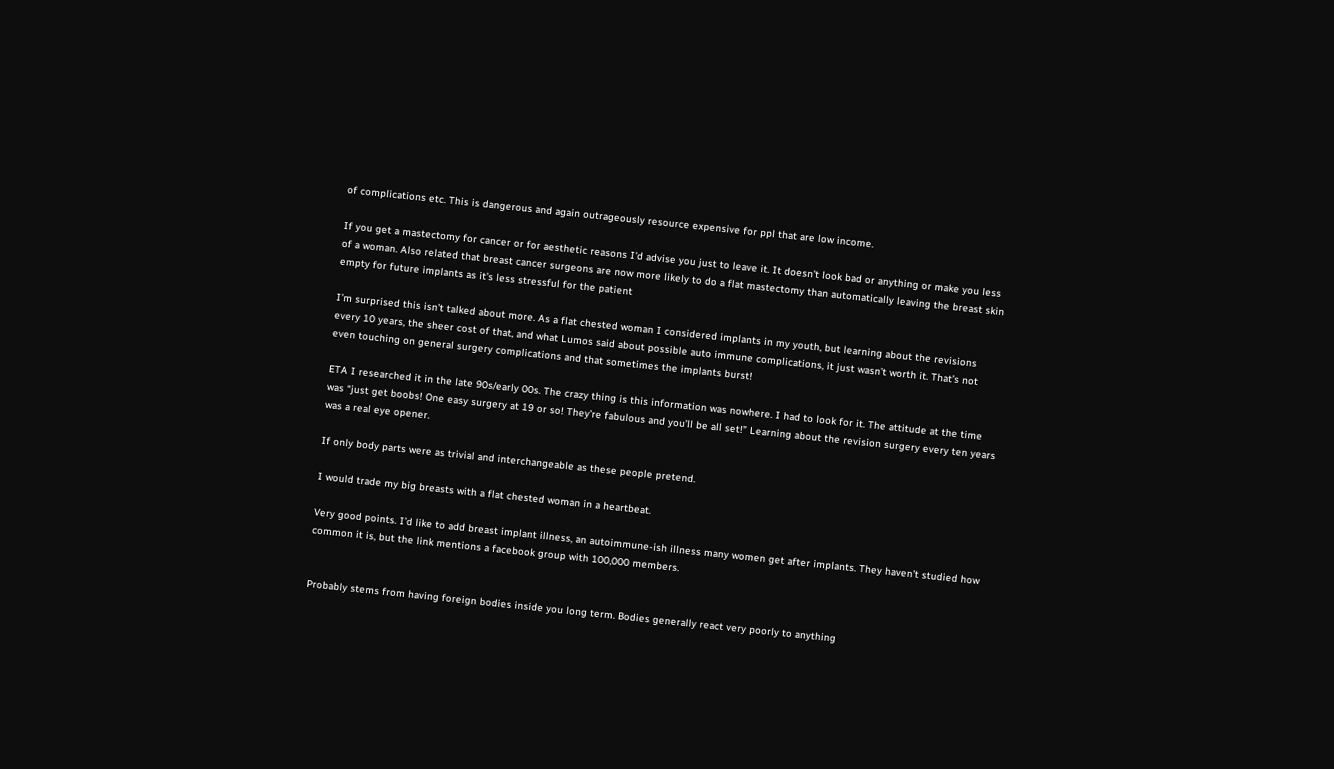of complications etc. This is dangerous and again outrageously resource expensive for ppl that are low income.

If you get a mastectomy for cancer or for aesthetic reasons I'd advise you just to leave it. It doesn't look bad or anything or make you less of a woman. Also related that breast cancer surgeons are now more likely to do a flat mastectomy than automatically leaving the breast skin empty for future implants as it's less stressful for the patient

I’m surprised this isn’t talked about more. As a flat chested woman I considered implants in my youth, but learning about the revisions every 10 years, the sheer cost of that, and what Lumos said about possible auto immune complications, it just wasn’t worth it. That’s not even touching on general surgery complications and that sometimes the implants burst!

ETA I researched it in the late 90s/early 00s. The crazy thing is this information was nowhere. I had to look for it. The attitude at the time was “just get boobs! One easy surgery at 19 or so! They’re fabulous and you’ll be all set!” Learning about the revision surgery every ten years was a real eye opener.

If only body parts were as trivial and interchangeable as these people pretend.

I would trade my big breasts with a flat chested woman in a heartbeat.

Very good points. I’d like to add breast implant illness, an autoimmune-ish illness many women get after implants. They haven’t studied how common it is, but the link mentions a facebook group with 100,000 members.


Probably stems from having foreign bodies inside you long term. Bodies generally react very poorly to anything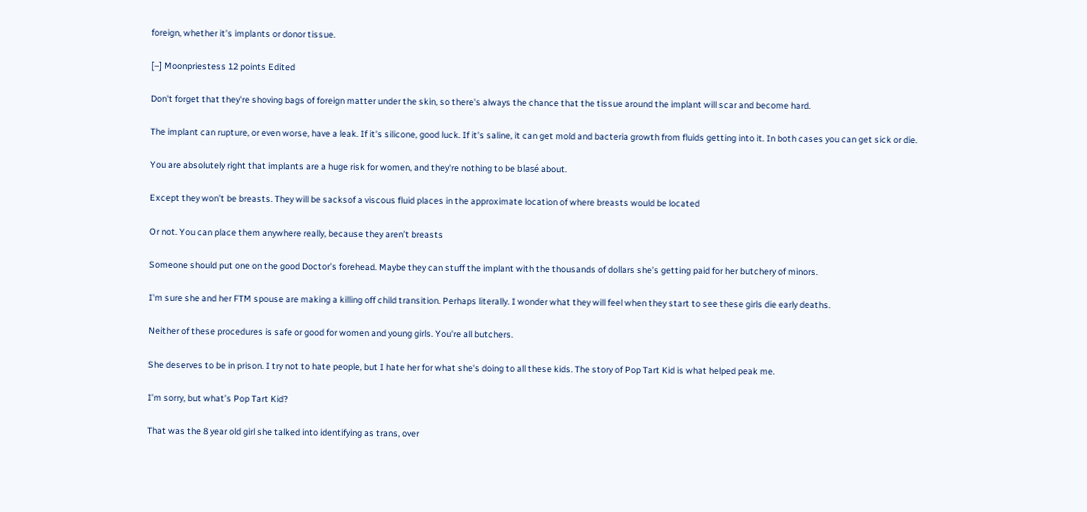foreign, whether it’s implants or donor tissue.

[–] Moonpriestess 12 points Edited

Don't forget that they're shoving bags of foreign matter under the skin, so there's always the chance that the tissue around the implant will scar and become hard.

The implant can rupture, or even worse, have a leak. If it's silicone, good luck. If it's saline, it can get mold and bacteria growth from fluids getting into it. In both cases you can get sick or die.

You are absolutely right that implants are a huge risk for women, and they're nothing to be blasé about.

Except they won’t be breasts. They will be sacksof a viscous fluid places in the approximate location of where breasts would be located

Or not. You can place them anywhere really, because they aren’t breasts

Someone should put one on the good Doctor’s forehead. Maybe they can stuff the implant with the thousands of dollars she’s getting paid for her butchery of minors.

I'm sure she and her FTM spouse are making a killing off child transition. Perhaps literally. I wonder what they will feel when they start to see these girls die early deaths.

Neither of these procedures is safe or good for women and young girls. You're all butchers.

She deserves to be in prison. I try not to hate people, but I hate her for what she's doing to all these kids. The story of Pop Tart Kid is what helped peak me.

I’m sorry, but what’s Pop Tart Kid?

That was the 8 year old girl she talked into identifying as trans, over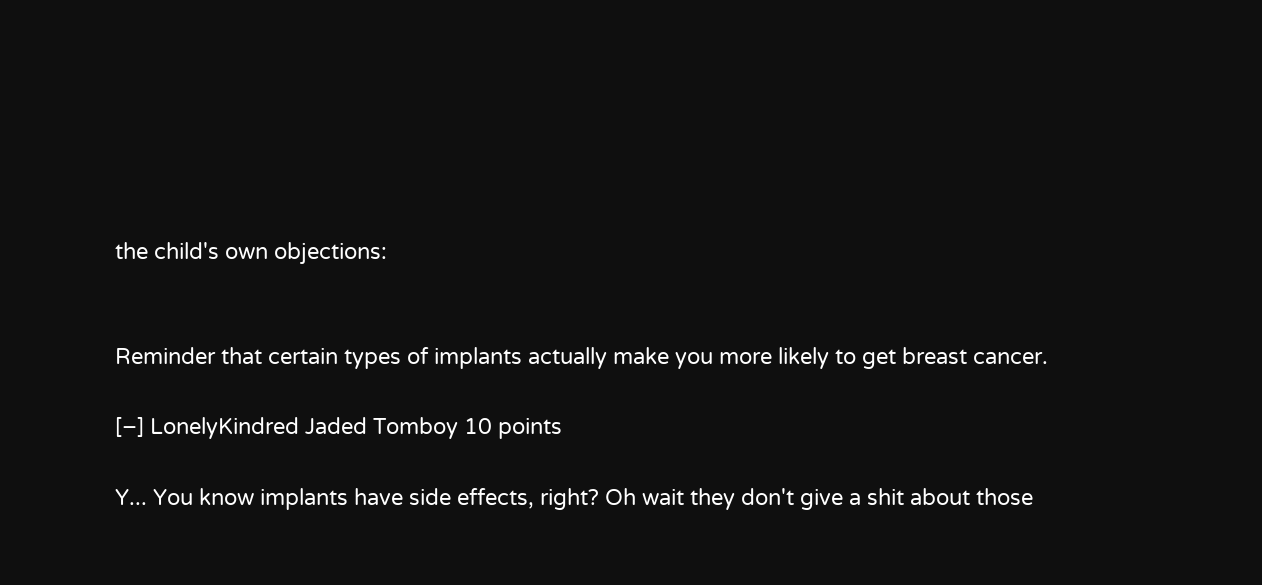the child's own objections:


Reminder that certain types of implants actually make you more likely to get breast cancer.

[–] LonelyKindred Jaded Tomboy 10 points

Y... You know implants have side effects, right? Oh wait they don't give a shit about those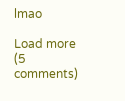lmao

Load more (5 comments)